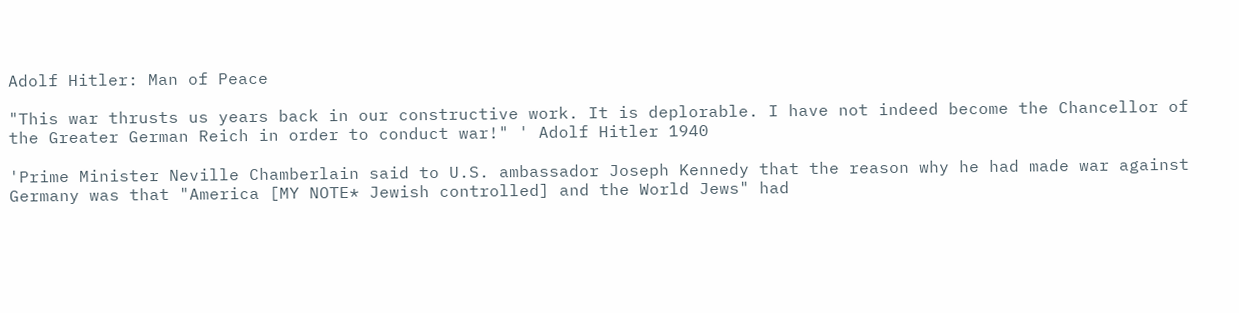Adolf Hitler: Man of Peace

"This war thrusts us years back in our constructive work. It is deplorable. I have not indeed become the Chancellor of the Greater German Reich in order to conduct war!" ' Adolf Hitler 1940

'Prime Minister Neville Chamberlain said to U.S. ambassador Joseph Kennedy that the reason why he had made war against Germany was that "America [MY NOTE* Jewish controlled] and the World Jews" had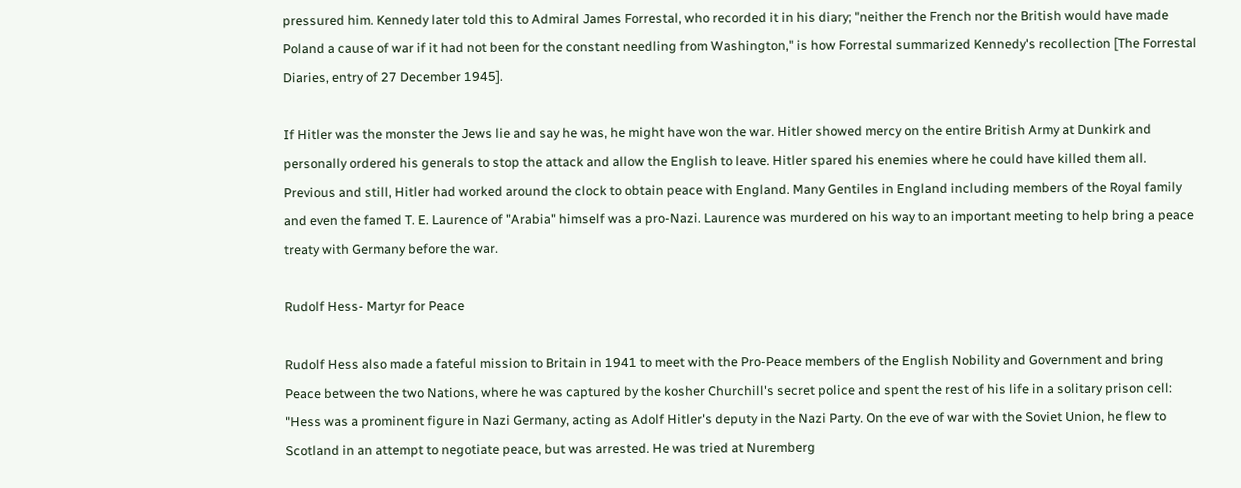pressured him. Kennedy later told this to Admiral James Forrestal, who recorded it in his diary; "neither the French nor the British would have made Poland a cause of war if it had not been for the constant needling from Washington," is how Forrestal summarized Kennedy's recollection [The Forrestal Diaries, entry of 27 December 1945].

If Hitler was the monster the Jews lie and say he was, he might have won the war. Hitler showed mercy on the entire British Army at Dunkirk and personally ordered his generals to stop the attack and allow the English to leave. Hitler spared his enemies where he could have killed them all. Previous and still, Hitler had worked around the clock to obtain peace with England. Many Gentiles in England including members of the Royal family and even the famed T. E. Laurence of "Arabia" himself was a pro-Nazi. Laurence was murdered on his way to an important meeting to help bring a peace treaty with Germany before the war.

Rudolf Hess- Martyr for Peace

Rudolf Hess also made a fateful mission to Britain in 1941 to meet with the Pro-Peace members of the English Nobility and Government and bring Peace between the two Nations, where he was captured by the kosher Churchill's secret police and spent the rest of his life in a solitary prison cell:
"Hess was a prominent figure in Nazi Germany, acting as Adolf Hitler's deputy in the Nazi Party. On the eve of war with the Soviet Union, he flew to Scotland in an attempt to negotiate peace, but was arrested. He was tried at Nuremberg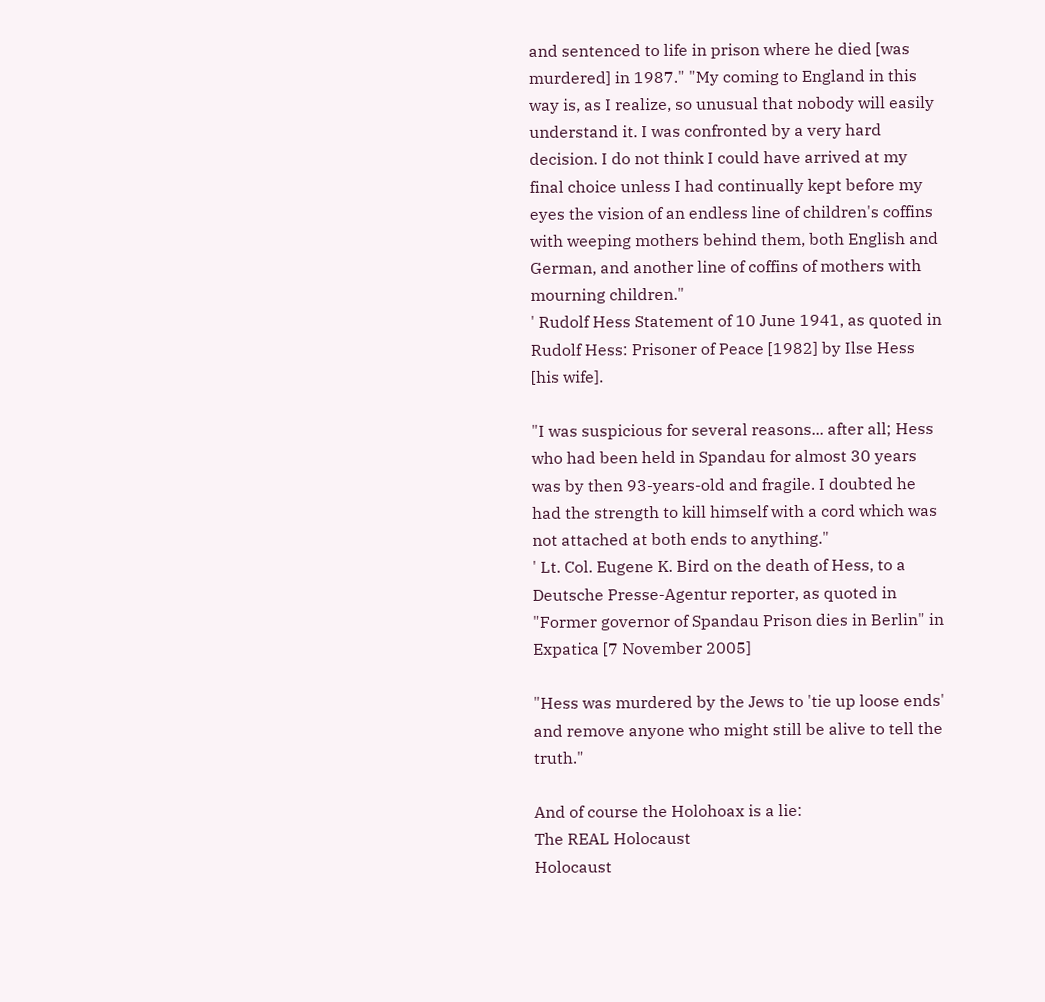and sentenced to life in prison where he died [was murdered] in 1987." "My coming to England in this way is, as I realize, so unusual that nobody will easily understand it. I was confronted by a very hard decision. I do not think I could have arrived at my final choice unless I had continually kept before my eyes the vision of an endless line of children's coffins with weeping mothers behind them, both English and German, and another line of coffins of mothers with mourning children."
' Rudolf Hess Statement of 10 June 1941, as quoted in Rudolf Hess: Prisoner of Peace [1982] by Ilse Hess [his wife].

"I was suspicious for several reasons... after all; Hess who had been held in Spandau for almost 30 years was by then 93-years-old and fragile. I doubted he had the strength to kill himself with a cord which was not attached at both ends to anything."
' Lt. Col. Eugene K. Bird on the death of Hess, to a Deutsche Presse-Agentur reporter, as quoted in "Former governor of Spandau Prison dies in Berlin" in Expatica [7 November 2005]

"Hess was murdered by the Jews to 'tie up loose ends' and remove anyone who might still be alive to tell the truth."

And of course the Holohoax is a lie:
The REAL Holocaust
Holocaust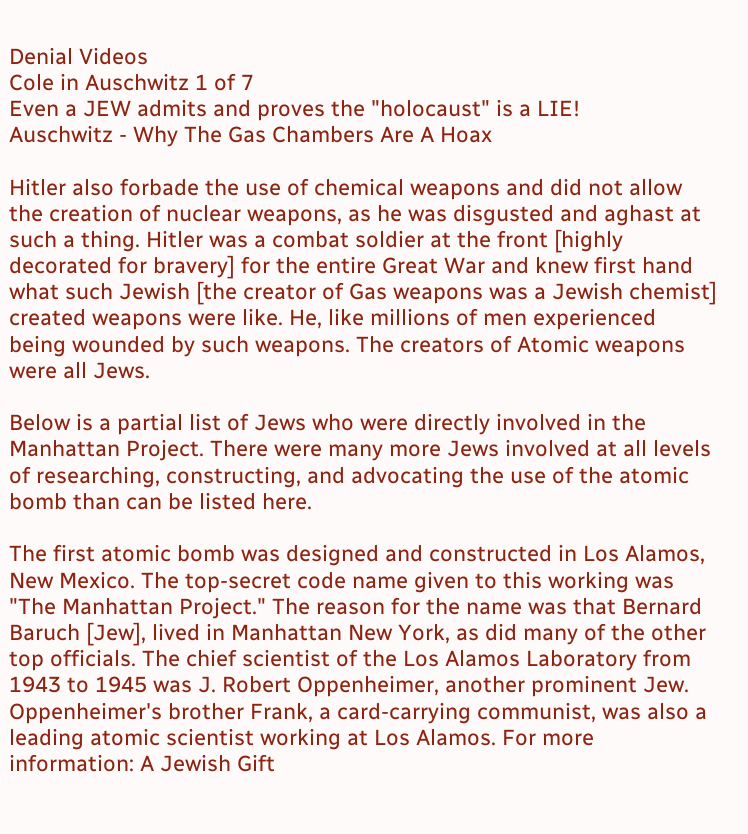Denial Videos
Cole in Auschwitz 1 of 7
Even a JEW admits and proves the "holocaust" is a LIE!
Auschwitz - Why The Gas Chambers Are A Hoax

Hitler also forbade the use of chemical weapons and did not allow the creation of nuclear weapons, as he was disgusted and aghast at such a thing. Hitler was a combat soldier at the front [highly decorated for bravery] for the entire Great War and knew first hand what such Jewish [the creator of Gas weapons was a Jewish chemist] created weapons were like. He, like millions of men experienced being wounded by such weapons. The creators of Atomic weapons were all Jews.

Below is a partial list of Jews who were directly involved in the Manhattan Project. There were many more Jews involved at all levels of researching, constructing, and advocating the use of the atomic bomb than can be listed here.

The first atomic bomb was designed and constructed in Los Alamos, New Mexico. The top-secret code name given to this working was "The Manhattan Project." The reason for the name was that Bernard Baruch [Jew], lived in Manhattan New York, as did many of the other top officials. The chief scientist of the Los Alamos Laboratory from 1943 to 1945 was J. Robert Oppenheimer, another prominent Jew. Oppenheimer's brother Frank, a card-carrying communist, was also a leading atomic scientist working at Los Alamos. For more information: A Jewish Gift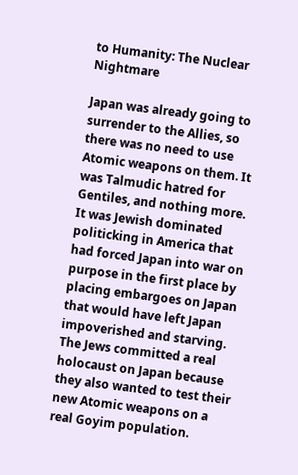to Humanity: The Nuclear Nightmare

Japan was already going to surrender to the Allies, so there was no need to use Atomic weapons on them. It was Talmudic hatred for Gentiles, and nothing more. It was Jewish dominated politicking in America that had forced Japan into war on purpose in the first place by placing embargoes on Japan that would have left Japan impoverished and starving. The Jews committed a real holocaust on Japan because they also wanted to test their new Atomic weapons on a real Goyim population.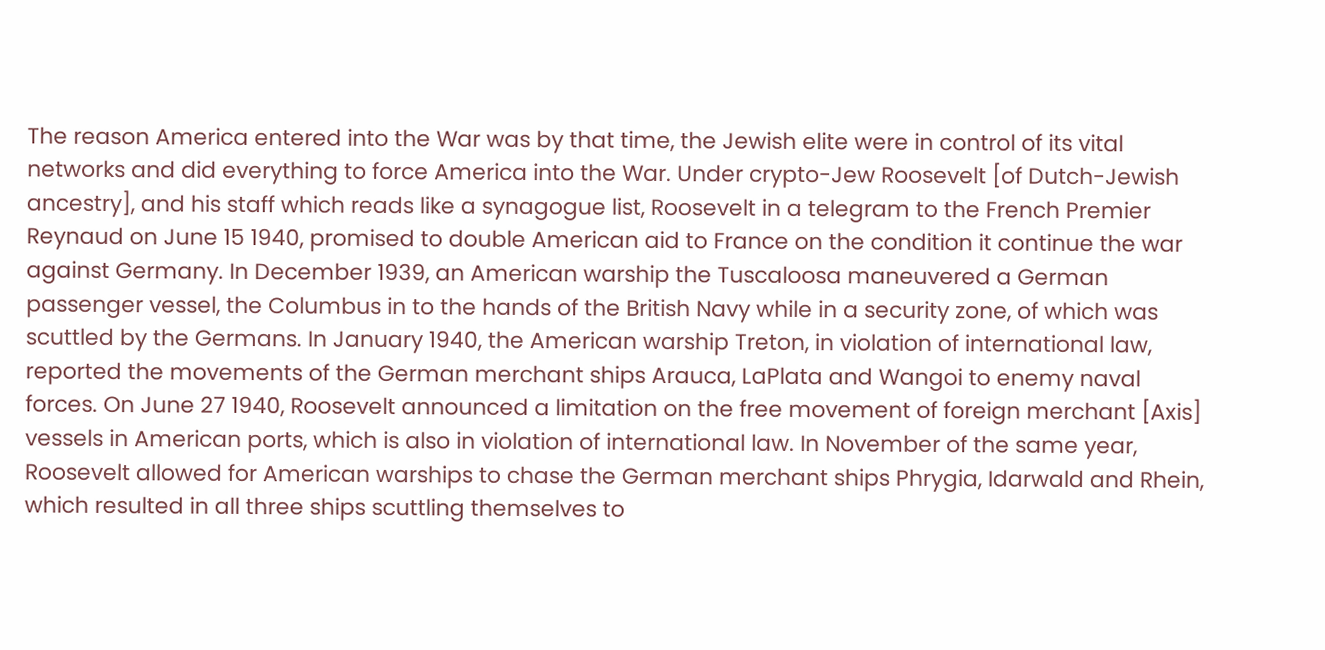The reason America entered into the War was by that time, the Jewish elite were in control of its vital networks and did everything to force America into the War. Under crypto-Jew Roosevelt [of Dutch-Jewish ancestry], and his staff which reads like a synagogue list, Roosevelt in a telegram to the French Premier Reynaud on June 15 1940, promised to double American aid to France on the condition it continue the war against Germany. In December 1939, an American warship the Tuscaloosa maneuvered a German passenger vessel, the Columbus in to the hands of the British Navy while in a security zone, of which was scuttled by the Germans. In January 1940, the American warship Treton, in violation of international law, reported the movements of the German merchant ships Arauca, LaPlata and Wangoi to enemy naval forces. On June 27 1940, Roosevelt announced a limitation on the free movement of foreign merchant [Axis] vessels in American ports, which is also in violation of international law. In November of the same year, Roosevelt allowed for American warships to chase the German merchant ships Phrygia, Idarwald and Rhein, which resulted in all three ships scuttling themselves to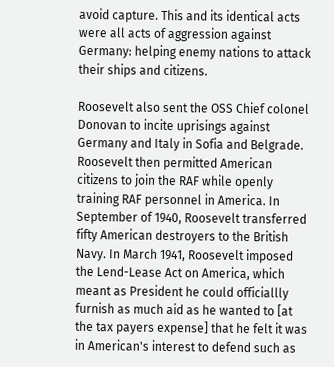avoid capture. This and its identical acts were all acts of aggression against Germany: helping enemy nations to attack their ships and citizens.

Roosevelt also sent the OSS Chief colonel Donovan to incite uprisings against Germany and Italy in Sofia and Belgrade. Roosevelt then permitted American citizens to join the RAF while openly training RAF personnel in America. In September of 1940, Roosevelt transferred fifty American destroyers to the British Navy. In March 1941, Roosevelt imposed the Lend-Lease Act on America, which meant as President he could officiallly furnish as much aid as he wanted to [at the tax payers expense] that he felt it was in American's interest to defend such as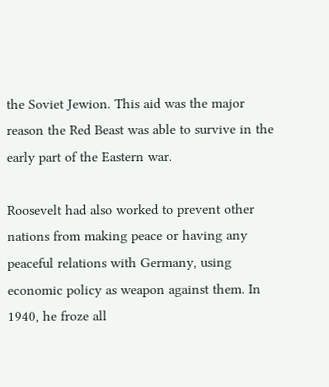the Soviet Jewion. This aid was the major reason the Red Beast was able to survive in the early part of the Eastern war.

Roosevelt had also worked to prevent other nations from making peace or having any peaceful relations with Germany, using economic policy as weapon against them. In 1940, he froze all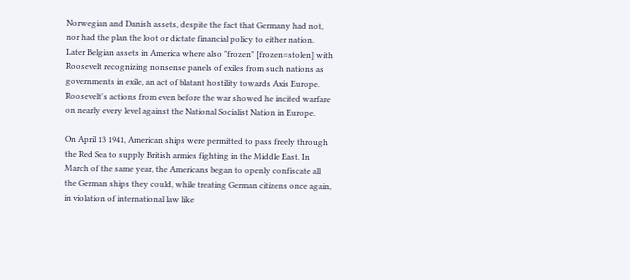Norwegian and Danish assets, despite the fact that Germany had not, nor had the plan the loot or dictate financial policy to either nation. Later Belgian assets in America where also "frozen" [frozen=stolen] with Roosevelt recognizing nonsense panels of exiles from such nations as governments in exile, an act of blatant hostility towards Axis Europe. Roosevelt's actions from even before the war showed he incited warfare on nearly every level against the National Socialist Nation in Europe.

On April 13 1941, American ships were permitted to pass freely through the Red Sea to supply British armies fighting in the Middle East. In March of the same year, the Americans began to openly confiscate all the German ships they could, while treating German citizens once again, in violation of international law like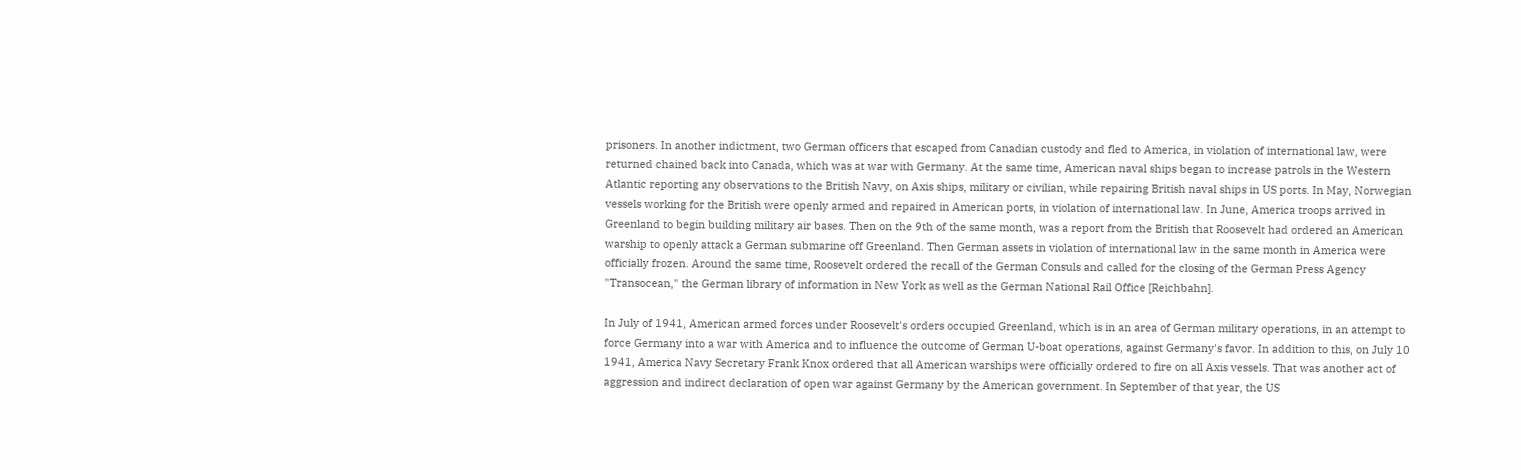prisoners. In another indictment, two German officers that escaped from Canadian custody and fled to America, in violation of international law, were returned chained back into Canada, which was at war with Germany. At the same time, American naval ships began to increase patrols in the Western Atlantic reporting any observations to the British Navy, on Axis ships, military or civilian, while repairing British naval ships in US ports. In May, Norwegian vessels working for the British were openly armed and repaired in American ports, in violation of international law. In June, America troops arrived in Greenland to begin building military air bases. Then on the 9th of the same month, was a report from the British that Roosevelt had ordered an American warship to openly attack a German submarine off Greenland. Then German assets in violation of international law in the same month in America were officially frozen. Around the same time, Roosevelt ordered the recall of the German Consuls and called for the closing of the German Press Agency "Transocean," the German library of information in New York as well as the German National Rail Office [Reichbahn].

In July of 1941, American armed forces under Roosevelt's orders occupied Greenland, which is in an area of German military operations, in an attempt to force Germany into a war with America and to influence the outcome of German U-boat operations, against Germany's favor. In addition to this, on July 10 1941, America Navy Secretary Frank Knox ordered that all American warships were officially ordered to fire on all Axis vessels. That was another act of aggression and indirect declaration of open war against Germany by the American government. In September of that year, the US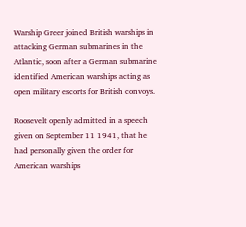Warship Greer joined British warships in attacking German submarines in the Atlantic, soon after a German submarine identified American warships acting as open military escorts for British convoys.

Roosevelt openly admitted in a speech given on September 11 1941, that he had personally given the order for American warships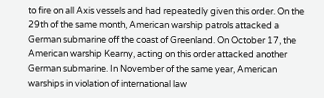to fire on all Axis vessels and had repeatedly given this order. On the 29th of the same month, American warship patrols attacked a German submarine off the coast of Greenland. On October 17, the American warship Kearny, acting on this order attacked another German submarine. In November of the same year, American warships in violation of international law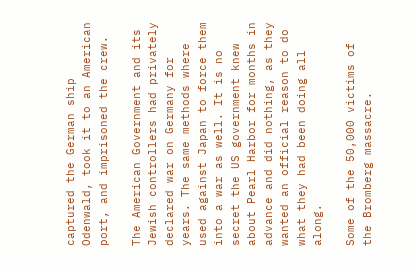captured the German ship Odenwald, took it to an American port, and imprisoned the crew.

The American Government and its Jewish controllers had privately declared war on Germany for years. The same methods where used against Japan to force them into a war as well. It is no secret the US government knew about Pearl Harbor for months in advance and did nothing, as they wanted an official reason to do what they had been doing all along.

Some of the 50,000 victims of the Bromberg massacre.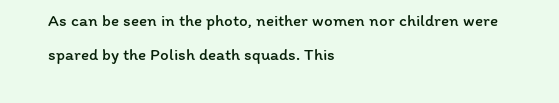As can be seen in the photo, neither women nor children were spared by the Polish death squads. This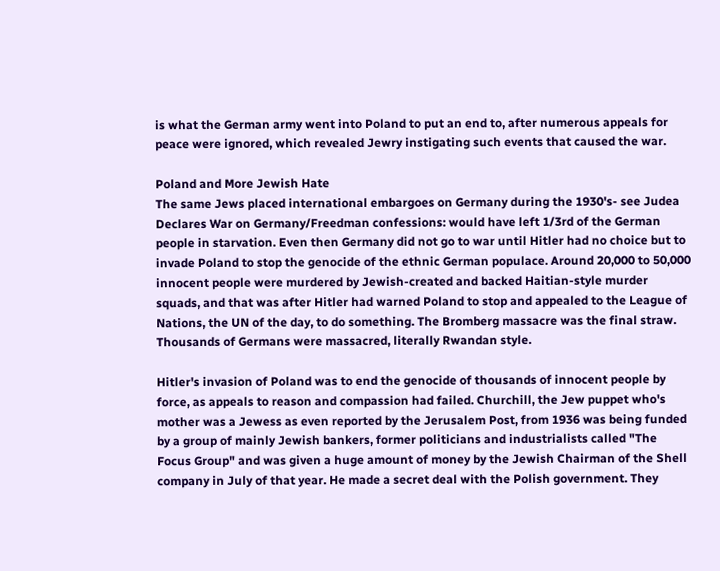is what the German army went into Poland to put an end to, after numerous appeals for peace were ignored, which revealed Jewry instigating such events that caused the war.

Poland and More Jewish Hate
The same Jews placed international embargoes on Germany during the 1930's- see Judea Declares War on Germany/Freedman confessions: would have left 1/3rd of the German people in starvation. Even then Germany did not go to war until Hitler had no choice but to invade Poland to stop the genocide of the ethnic German populace. Around 20,000 to 50,000 innocent people were murdered by Jewish-created and backed Haitian-style murder squads, and that was after Hitler had warned Poland to stop and appealed to the League of Nations, the UN of the day, to do something. The Bromberg massacre was the final straw. Thousands of Germans were massacred, literally Rwandan style.

Hitler's invasion of Poland was to end the genocide of thousands of innocent people by force, as appeals to reason and compassion had failed. Churchill, the Jew puppet who's mother was a Jewess as even reported by the Jerusalem Post, from 1936 was being funded by a group of mainly Jewish bankers, former politicians and industrialists called "The Focus Group" and was given a huge amount of money by the Jewish Chairman of the Shell company in July of that year. He made a secret deal with the Polish government. They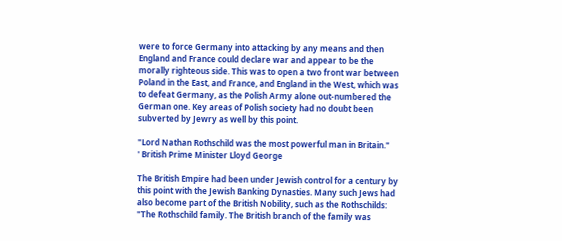were to force Germany into attacking by any means and then England and France could declare war and appear to be the morally righteous side. This was to open a two front war between Poland in the East, and France, and England in the West, which was to defeat Germany, as the Polish Army alone out-numbered the German one. Key areas of Polish society had no doubt been subverted by Jewry as well by this point.

"Lord Nathan Rothschild was the most powerful man in Britain."
' British Prime Minister Lloyd George

The British Empire had been under Jewish control for a century by this point with the Jewish Banking Dynasties. Many such Jews had also become part of the British Nobility, such as the Rothschilds:
"The Rothschild family. The British branch of the family was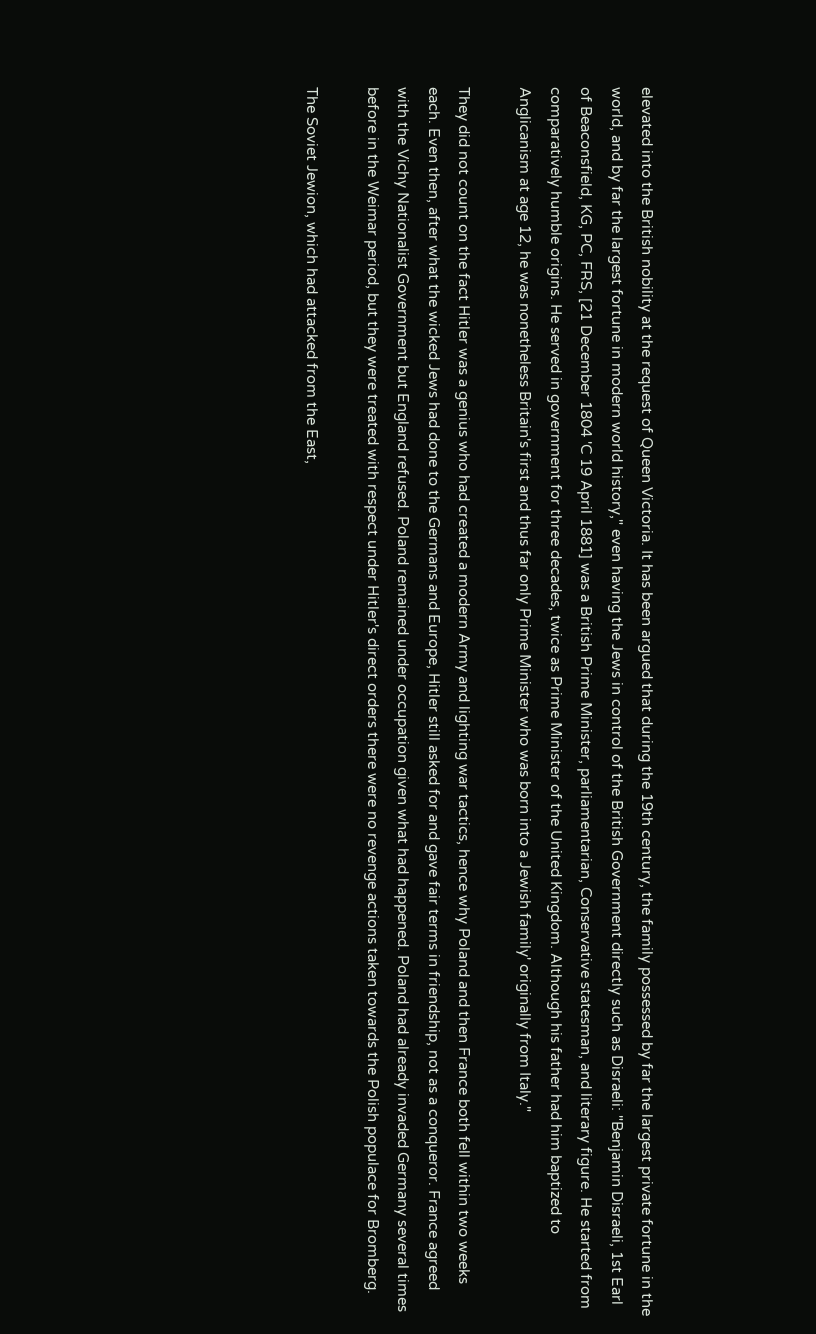elevated into the British nobility at the request of Queen Victoria. It has been argued that during the 19th century, the family possessed by far the largest private fortune in the world, and by far the largest fortune in modern world history," even having the Jews in control of the British Government directly such as Disraeli: "Benjamin Disraeli, 1st Earl of Beaconsfield, KG, PC, FRS, [21 December 1804 'C 19 April 1881] was a British Prime Minister, parliamentarian, Conservative statesman, and literary figure. He started from comparatively humble origins. He served in government for three decades, twice as Prime Minister of the United Kingdom. Although his father had him baptized to Anglicanism at age 12, he was nonetheless Britain's first and thus far only Prime Minister who was born into a Jewish family' originally from Italy."

They did not count on the fact Hitler was a genius who had created a modern Army and lighting war tactics, hence why Poland and then France both fell within two weeks each. Even then, after what the wicked Jews had done to the Germans and Europe, Hitler still asked for and gave fair terms in friendship, not as a conqueror. France agreed with the Vichy Nationalist Government but England refused. Poland remained under occupation given what had happened. Poland had already invaded Germany several times before in the Weimar period, but they were treated with respect under Hitler's direct orders there were no revenge actions taken towards the Polish populace for Bromberg.

The Soviet Jewion, which had attacked from the East,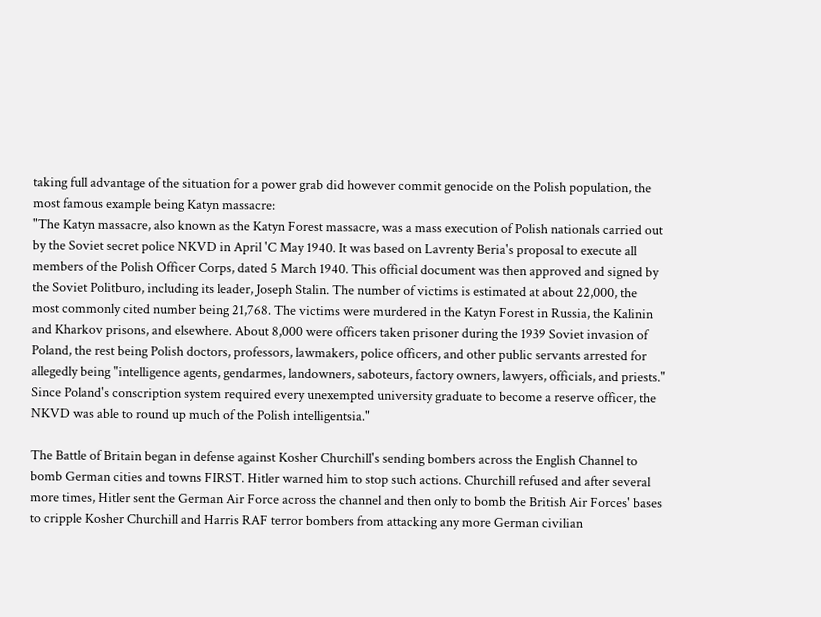taking full advantage of the situation for a power grab did however commit genocide on the Polish population, the most famous example being Katyn massacre:
"The Katyn massacre, also known as the Katyn Forest massacre, was a mass execution of Polish nationals carried out by the Soviet secret police NKVD in April 'C May 1940. It was based on Lavrenty Beria's proposal to execute all members of the Polish Officer Corps, dated 5 March 1940. This official document was then approved and signed by the Soviet Politburo, including its leader, Joseph Stalin. The number of victims is estimated at about 22,000, the most commonly cited number being 21,768. The victims were murdered in the Katyn Forest in Russia, the Kalinin and Kharkov prisons, and elsewhere. About 8,000 were officers taken prisoner during the 1939 Soviet invasion of Poland, the rest being Polish doctors, professors, lawmakers, police officers, and other public servants arrested for allegedly being "intelligence agents, gendarmes, landowners, saboteurs, factory owners, lawyers, officials, and priests." Since Poland's conscription system required every unexempted university graduate to become a reserve officer, the NKVD was able to round up much of the Polish intelligentsia."

The Battle of Britain began in defense against Kosher Churchill's sending bombers across the English Channel to bomb German cities and towns FIRST. Hitler warned him to stop such actions. Churchill refused and after several more times, Hitler sent the German Air Force across the channel and then only to bomb the British Air Forces' bases to cripple Kosher Churchill and Harris RAF terror bombers from attacking any more German civilian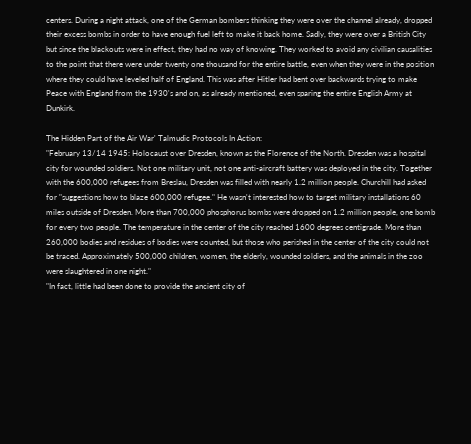centers. During a night attack, one of the German bombers thinking they were over the channel already, dropped their excess bombs in order to have enough fuel left to make it back home. Sadly, they were over a British City but since the blackouts were in effect, they had no way of knowing. They worked to avoid any civilian causalities to the point that there were under twenty one thousand for the entire battle, even when they were in the position where they could have leveled half of England. This was after Hitler had bent over backwards trying to make Peace with England from the 1930's and on, as already mentioned, even sparing the entire English Army at Dunkirk.

The Hidden Part of the Air War' Talmudic Protocols In Action:
"February 13/14 1945: Holocaust over Dresden, known as the Florence of the North. Dresden was a hospital city for wounded soldiers. Not one military unit, not one anti-aircraft battery was deployed in the city. Together with the 600,000 refugees from Breslau, Dresden was filled with nearly 1.2 million people. Churchill had asked for "suggestions how to blaze 600,000 refugee." He wasn't interested how to target military installations 60 miles outside of Dresden. More than 700,000 phosphorus bombs were dropped on 1.2 million people, one bomb for every two people. The temperature in the center of the city reached 1600 degrees centigrade. More than 260,000 bodies and residues of bodies were counted, but those who perished in the center of the city could not be traced. Approximately 500,000 children, women, the elderly, wounded soldiers, and the animals in the zoo were slaughtered in one night."
"In fact, little had been done to provide the ancient city of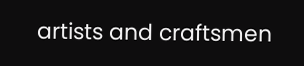artists and craftsmen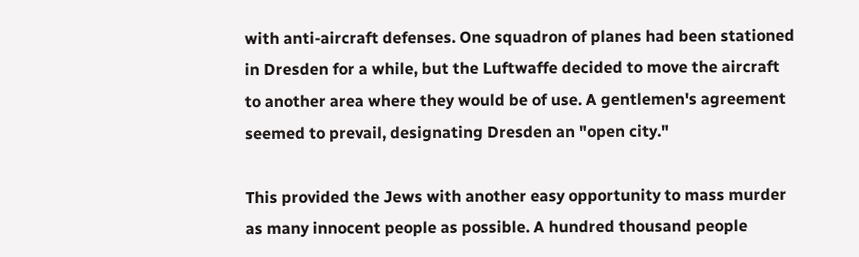with anti-aircraft defenses. One squadron of planes had been stationed in Dresden for a while, but the Luftwaffe decided to move the aircraft to another area where they would be of use. A gentlemen's agreement seemed to prevail, designating Dresden an "open city."

This provided the Jews with another easy opportunity to mass murder as many innocent people as possible. A hundred thousand people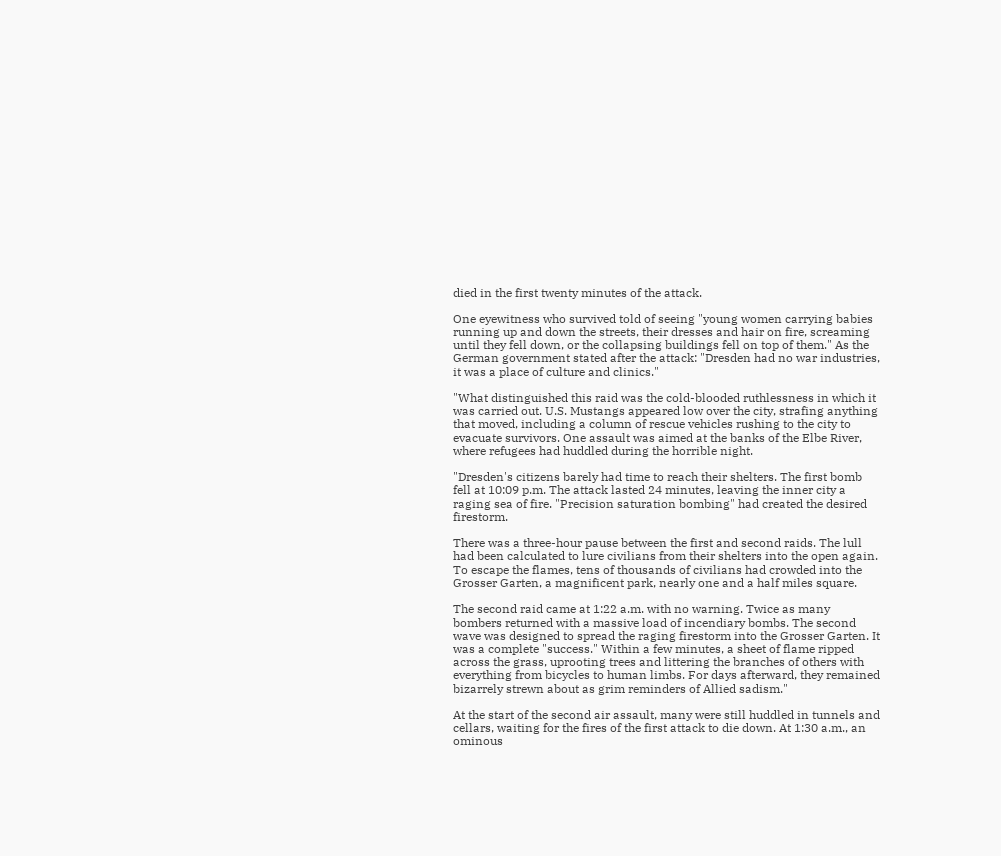died in the first twenty minutes of the attack.

One eyewitness who survived told of seeing "young women carrying babies running up and down the streets, their dresses and hair on fire, screaming until they fell down, or the collapsing buildings fell on top of them." As the German government stated after the attack: "Dresden had no war industries, it was a place of culture and clinics."

"What distinguished this raid was the cold-blooded ruthlessness in which it was carried out. U.S. Mustangs appeared low over the city, strafing anything that moved, including a column of rescue vehicles rushing to the city to evacuate survivors. One assault was aimed at the banks of the Elbe River, where refugees had huddled during the horrible night.

"Dresden's citizens barely had time to reach their shelters. The first bomb fell at 10:09 p.m. The attack lasted 24 minutes, leaving the inner city a raging sea of fire. "Precision saturation bombing" had created the desired firestorm.

There was a three-hour pause between the first and second raids. The lull had been calculated to lure civilians from their shelters into the open again. To escape the flames, tens of thousands of civilians had crowded into the Grosser Garten, a magnificent park, nearly one and a half miles square.

The second raid came at 1:22 a.m. with no warning. Twice as many bombers returned with a massive load of incendiary bombs. The second wave was designed to spread the raging firestorm into the Grosser Garten. It was a complete "success." Within a few minutes, a sheet of flame ripped across the grass, uprooting trees and littering the branches of others with everything from bicycles to human limbs. For days afterward, they remained bizarrely strewn about as grim reminders of Allied sadism."

At the start of the second air assault, many were still huddled in tunnels and cellars, waiting for the fires of the first attack to die down. At 1:30 a.m., an ominous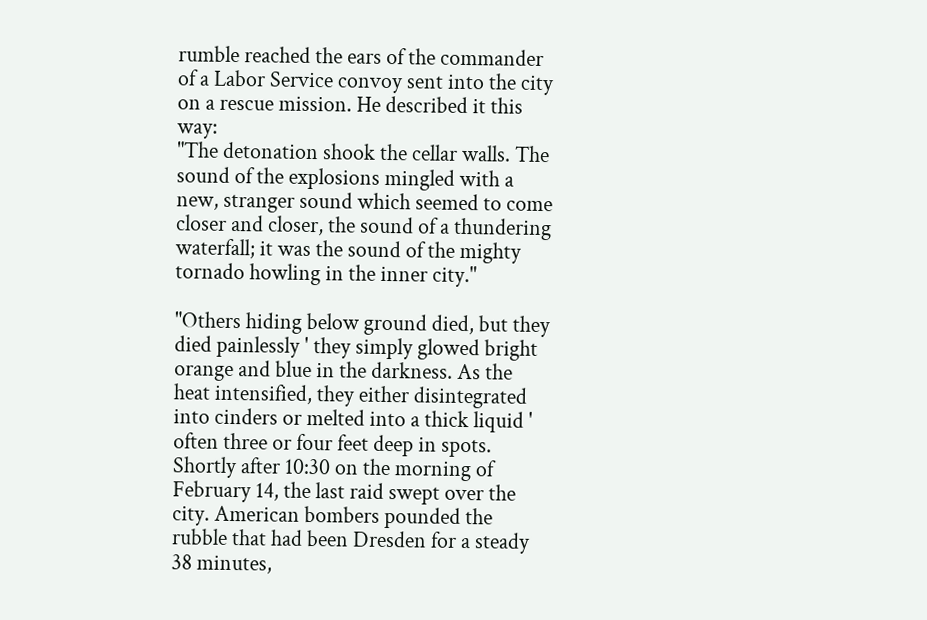rumble reached the ears of the commander of a Labor Service convoy sent into the city on a rescue mission. He described it this way:
"The detonation shook the cellar walls. The sound of the explosions mingled with a new, stranger sound which seemed to come closer and closer, the sound of a thundering waterfall; it was the sound of the mighty tornado howling in the inner city."

"Others hiding below ground died, but they died painlessly ' they simply glowed bright orange and blue in the darkness. As the heat intensified, they either disintegrated into cinders or melted into a thick liquid ' often three or four feet deep in spots. Shortly after 10:30 on the morning of February 14, the last raid swept over the city. American bombers pounded the rubble that had been Dresden for a steady 38 minutes,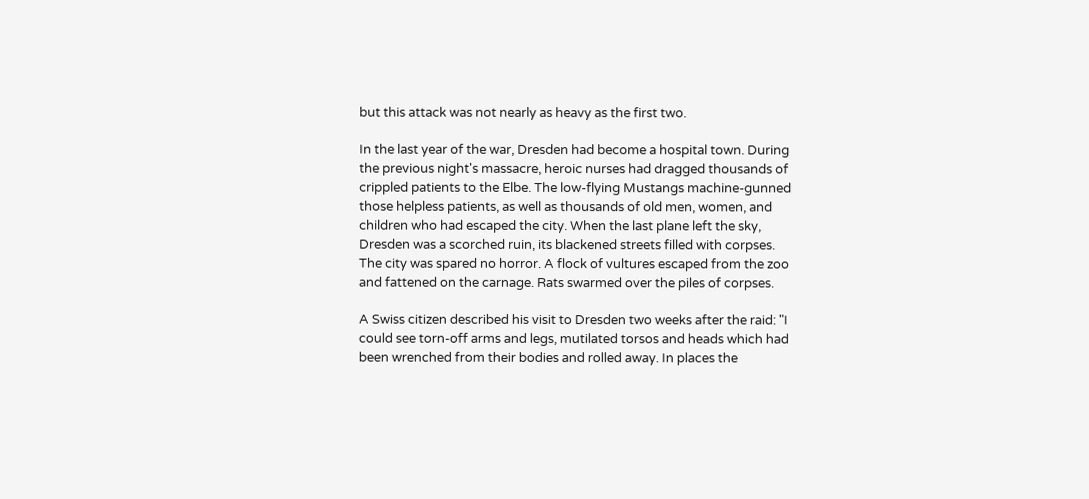but this attack was not nearly as heavy as the first two.

In the last year of the war, Dresden had become a hospital town. During the previous night's massacre, heroic nurses had dragged thousands of crippled patients to the Elbe. The low-flying Mustangs machine-gunned those helpless patients, as well as thousands of old men, women, and children who had escaped the city. When the last plane left the sky, Dresden was a scorched ruin, its blackened streets filled with corpses. The city was spared no horror. A flock of vultures escaped from the zoo and fattened on the carnage. Rats swarmed over the piles of corpses.

A Swiss citizen described his visit to Dresden two weeks after the raid: "I could see torn-off arms and legs, mutilated torsos and heads which had been wrenched from their bodies and rolled away. In places the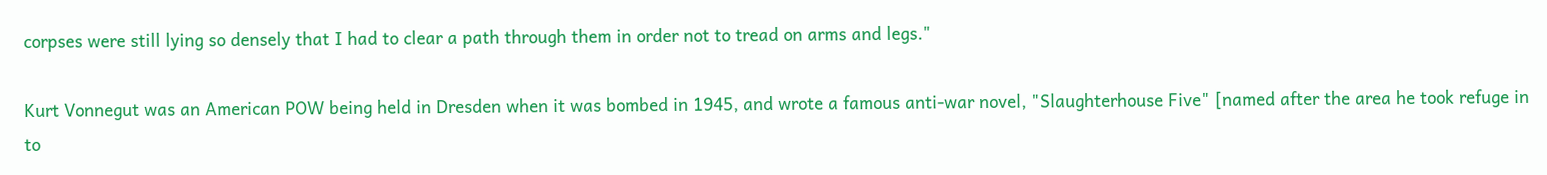corpses were still lying so densely that I had to clear a path through them in order not to tread on arms and legs."

Kurt Vonnegut was an American POW being held in Dresden when it was bombed in 1945, and wrote a famous anti-war novel, "Slaughterhouse Five" [named after the area he took refuge in to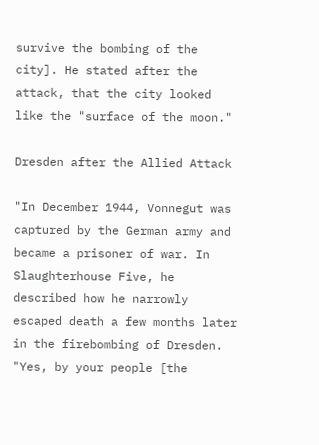survive the bombing of the city]. He stated after the attack, that the city looked like the "surface of the moon."

Dresden after the Allied Attack

"In December 1944, Vonnegut was captured by the German army and became a prisoner of war. In Slaughterhouse Five, he described how he narrowly escaped death a few months later in the firebombing of Dresden. "Yes, by your people [the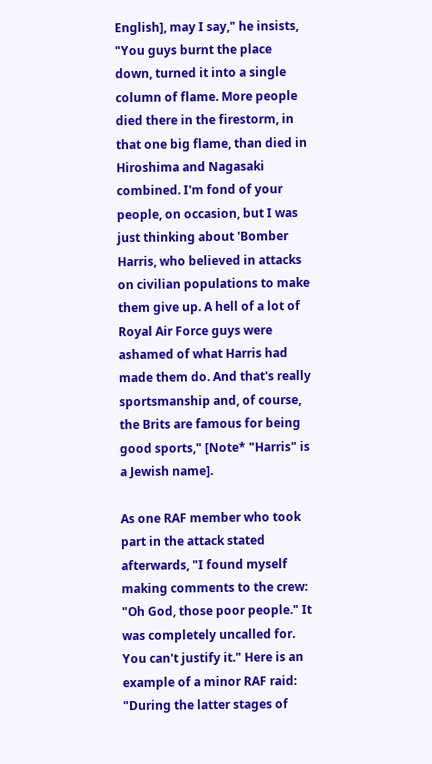English], may I say," he insists, "You guys burnt the place down, turned it into a single column of flame. More people died there in the firestorm, in that one big flame, than died in Hiroshima and Nagasaki combined. I'm fond of your people, on occasion, but I was just thinking about 'Bomber Harris, who believed in attacks on civilian populations to make them give up. A hell of a lot of Royal Air Force guys were ashamed of what Harris had made them do. And that's really sportsmanship and, of course, the Brits are famous for being good sports," [Note* "Harris" is a Jewish name].

As one RAF member who took part in the attack stated afterwards, "I found myself making comments to the crew: "Oh God, those poor people." It was completely uncalled for. You can't justify it." Here is an example of a minor RAF raid:
"During the latter stages of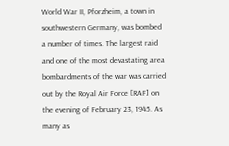World War II, Pforzheim, a town in southwestern Germany, was bombed a number of times. The largest raid and one of the most devastating area bombardments of the war was carried out by the Royal Air Force [RAF] on the evening of February 23, 1945. As many as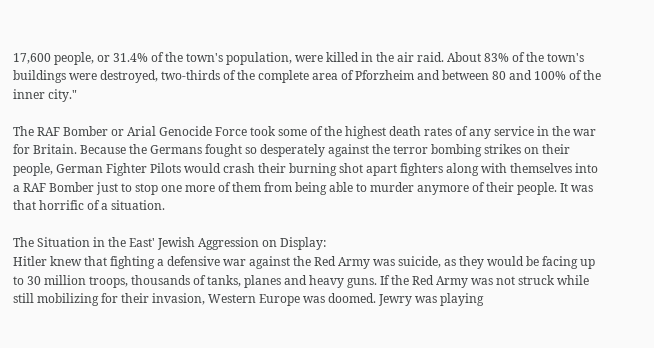17,600 people, or 31.4% of the town's population, were killed in the air raid. About 83% of the town's buildings were destroyed, two-thirds of the complete area of Pforzheim and between 80 and 100% of the inner city."

The RAF Bomber or Arial Genocide Force took some of the highest death rates of any service in the war for Britain. Because the Germans fought so desperately against the terror bombing strikes on their people, German Fighter Pilots would crash their burning shot apart fighters along with themselves into a RAF Bomber just to stop one more of them from being able to murder anymore of their people. It was that horrific of a situation.

The Situation in the East' Jewish Aggression on Display:
Hitler knew that fighting a defensive war against the Red Army was suicide, as they would be facing up to 30 million troops, thousands of tanks, planes and heavy guns. If the Red Army was not struck while still mobilizing for their invasion, Western Europe was doomed. Jewry was playing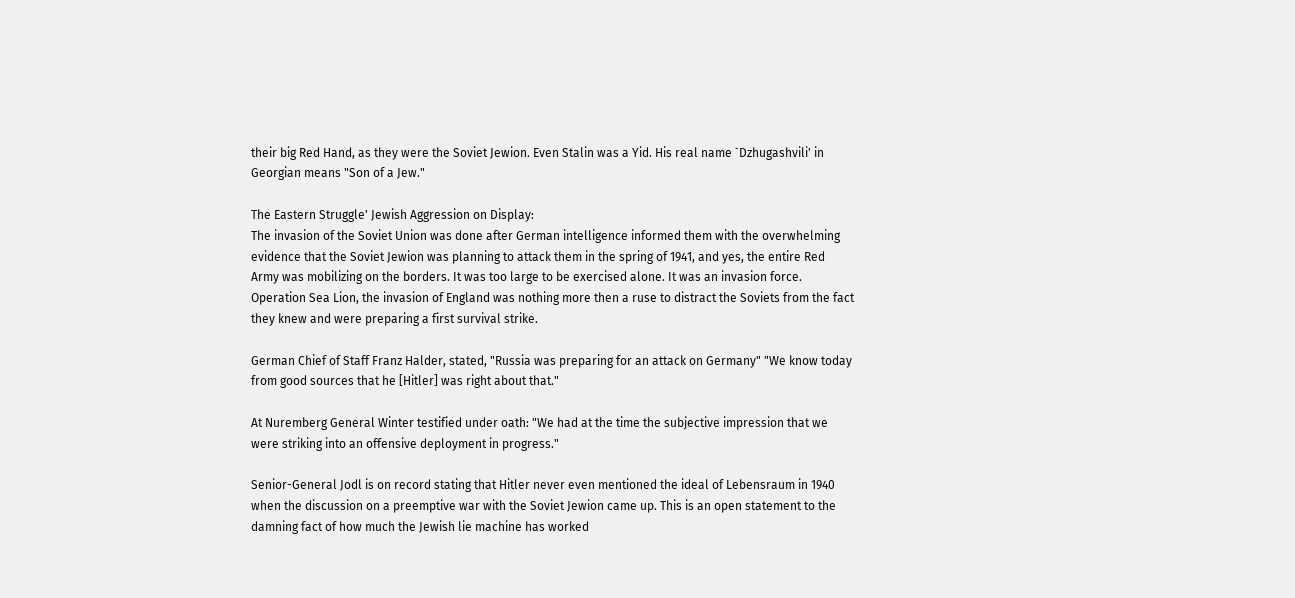their big Red Hand, as they were the Soviet Jewion. Even Stalin was a Yid. His real name `Dzhugashvili' in Georgian means "Son of a Jew."

The Eastern Struggle' Jewish Aggression on Display:
The invasion of the Soviet Union was done after German intelligence informed them with the overwhelming evidence that the Soviet Jewion was planning to attack them in the spring of 1941, and yes, the entire Red Army was mobilizing on the borders. It was too large to be exercised alone. It was an invasion force. Operation Sea Lion, the invasion of England was nothing more then a ruse to distract the Soviets from the fact they knew and were preparing a first survival strike.

German Chief of Staff Franz Halder, stated, "Russia was preparing for an attack on Germany" "We know today from good sources that he [Hitler] was right about that."

At Nuremberg General Winter testified under oath: "We had at the time the subjective impression that we were striking into an offensive deployment in progress."

Senior-General Jodl is on record stating that Hitler never even mentioned the ideal of Lebensraum in 1940 when the discussion on a preemptive war with the Soviet Jewion came up. This is an open statement to the damning fact of how much the Jewish lie machine has worked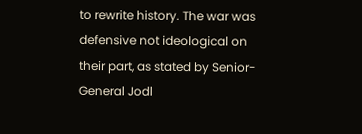to rewrite history. The war was defensive not ideological on their part, as stated by Senior-General Jodl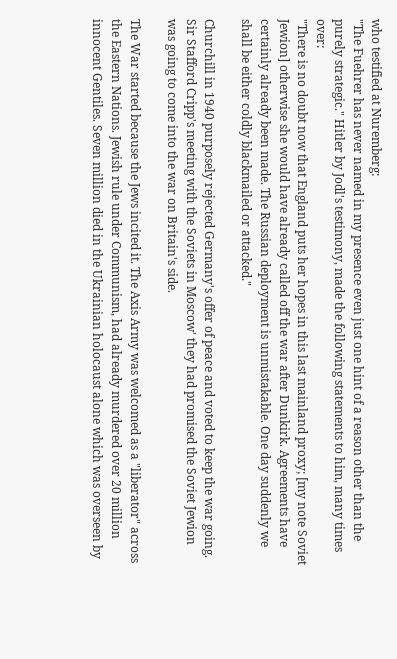who testified at Nuremberg:
"The Fuehrer has never named in my presence even just one hint of a reason other than the purely strategic." Hitler by Jodl's testimony, made the following statements to him, many times over:
"There is no doubt now that England puts her hopes in this last mainland proxy; [my note Soviet Jewion] otherwise she would have already called off the war after Dunkirk. Agreements have certainly already been made. The Russian deployment is unmistakable. One day suddenly we shall be either coldly blackmailed or attacked."

Churchill in 1940 purposely rejected Germany's offer of peace and voted to keep the war going. Sir Stafford Cripp's meeting with the Soviets in Moscow' they had promised the Soviet Jewion was going to come into the war on Britain's side.

The War started because the Jews incited it. The Axis Army was welcomed as a "liberator" across the Eastern Nations. Jewish rule under Communism, had already murdered over 20 million innocent Gentiles. Seven million died in the Ukrainian holocaust alone which was overseen by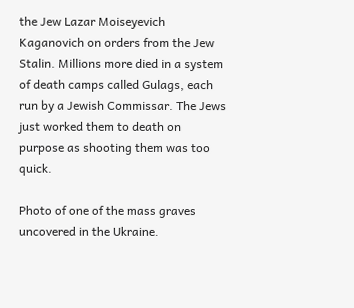the Jew Lazar Moiseyevich Kaganovich on orders from the Jew Stalin. Millions more died in a system of death camps called Gulags, each run by a Jewish Commissar. The Jews just worked them to death on purpose as shooting them was too quick.

Photo of one of the mass graves uncovered in the Ukraine.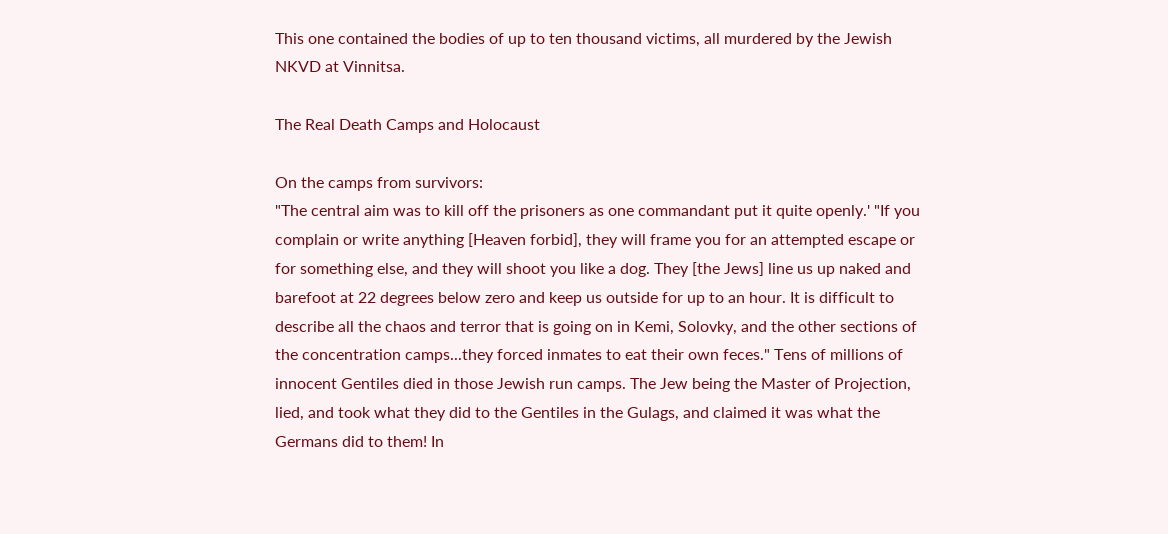This one contained the bodies of up to ten thousand victims, all murdered by the Jewish NKVD at Vinnitsa.

The Real Death Camps and Holocaust

On the camps from survivors:
"The central aim was to kill off the prisoners as one commandant put it quite openly.' "If you complain or write anything [Heaven forbid], they will frame you for an attempted escape or for something else, and they will shoot you like a dog. They [the Jews] line us up naked and barefoot at 22 degrees below zero and keep us outside for up to an hour. It is difficult to describe all the chaos and terror that is going on in Kemi, Solovky, and the other sections of the concentration camps...they forced inmates to eat their own feces." Tens of millions of innocent Gentiles died in those Jewish run camps. The Jew being the Master of Projection, lied, and took what they did to the Gentiles in the Gulags, and claimed it was what the Germans did to them! In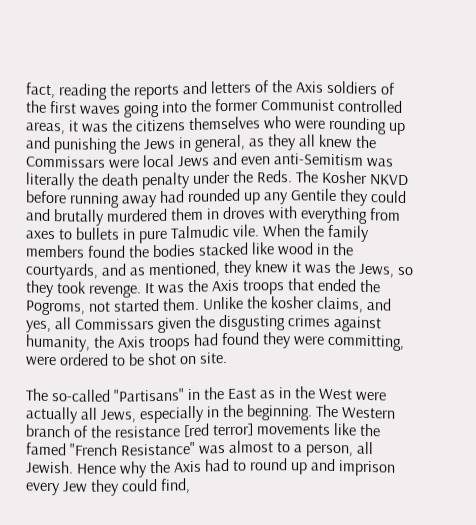fact, reading the reports and letters of the Axis soldiers of the first waves going into the former Communist controlled areas, it was the citizens themselves who were rounding up and punishing the Jews in general, as they all knew the Commissars were local Jews and even anti-Semitism was literally the death penalty under the Reds. The Kosher NKVD before running away had rounded up any Gentile they could and brutally murdered them in droves with everything from axes to bullets in pure Talmudic vile. When the family members found the bodies stacked like wood in the courtyards, and as mentioned, they knew it was the Jews, so they took revenge. It was the Axis troops that ended the Pogroms, not started them. Unlike the kosher claims, and yes, all Commissars given the disgusting crimes against humanity, the Axis troops had found they were committing, were ordered to be shot on site.

The so-called "Partisans" in the East as in the West were actually all Jews, especially in the beginning. The Western branch of the resistance [red terror] movements like the famed "French Resistance" was almost to a person, all Jewish. Hence why the Axis had to round up and imprison every Jew they could find,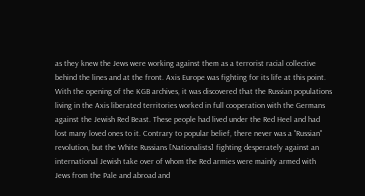as they knew the Jews were working against them as a terrorist racial collective behind the lines and at the front. Axis Europe was fighting for its life at this point.
With the opening of the KGB archives, it was discovered that the Russian populations living in the Axis liberated territories worked in full cooperation with the Germans against the Jewish Red Beast. These people had lived under the Red Heel and had lost many loved ones to it. Contrary to popular belief, there never was a "Russian" revolution, but the White Russians [Nationalists] fighting desperately against an international Jewish take over of whom the Red armies were mainly armed with Jews from the Pale and abroad and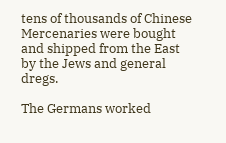tens of thousands of Chinese Mercenaries were bought and shipped from the East by the Jews and general dregs.

The Germans worked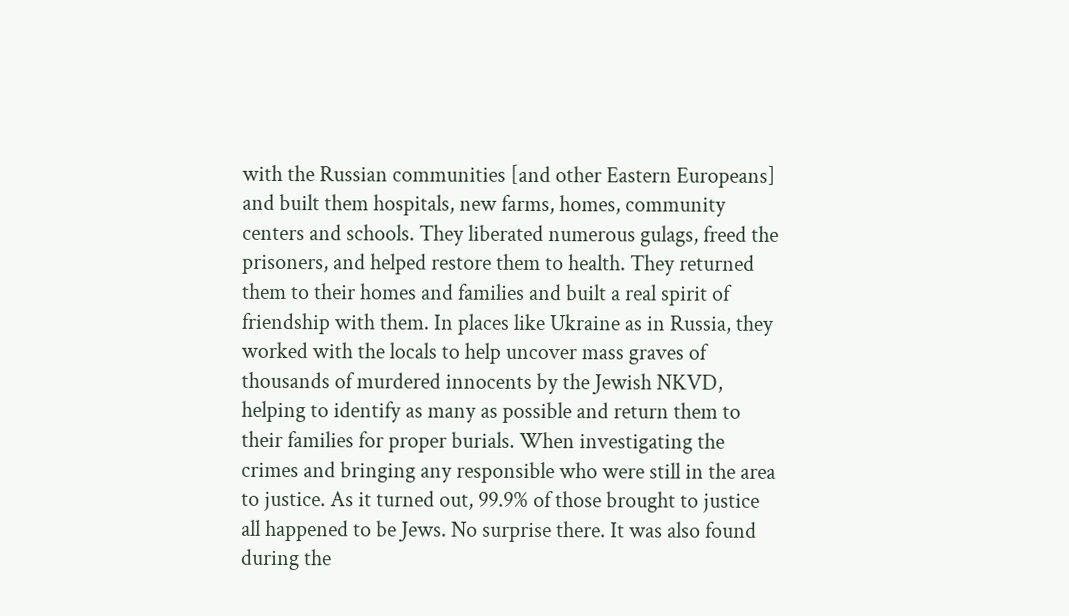with the Russian communities [and other Eastern Europeans] and built them hospitals, new farms, homes, community centers and schools. They liberated numerous gulags, freed the prisoners, and helped restore them to health. They returned them to their homes and families and built a real spirit of friendship with them. In places like Ukraine as in Russia, they worked with the locals to help uncover mass graves of thousands of murdered innocents by the Jewish NKVD, helping to identify as many as possible and return them to their families for proper burials. When investigating the crimes and bringing any responsible who were still in the area to justice. As it turned out, 99.9% of those brought to justice all happened to be Jews. No surprise there. It was also found during the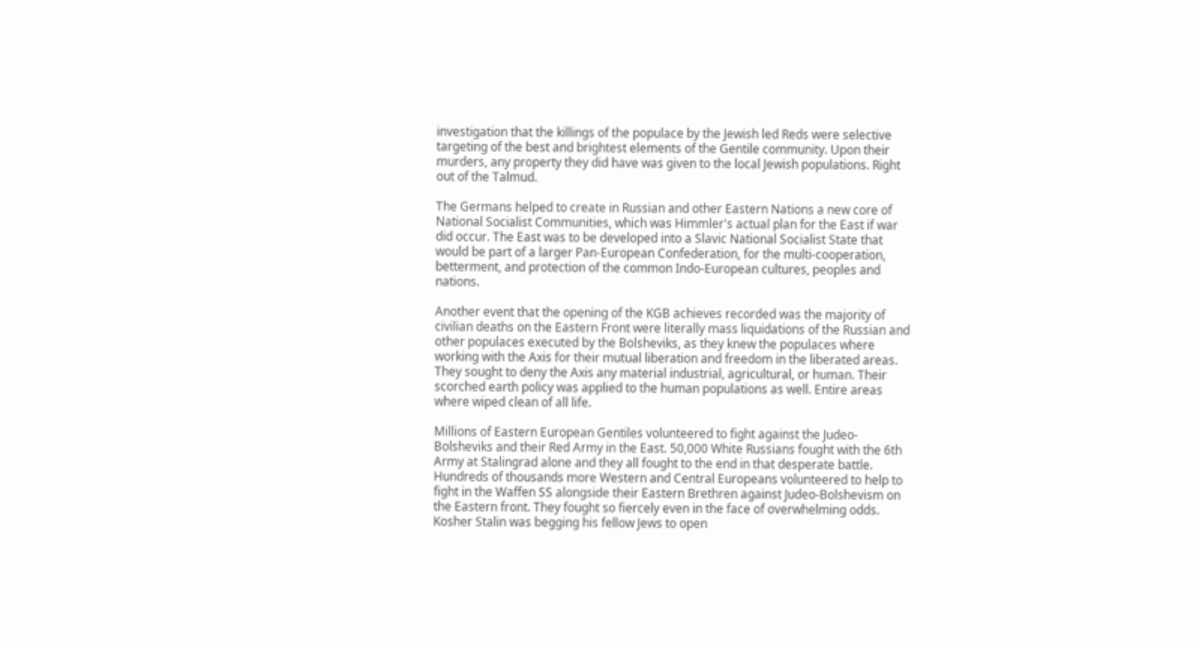investigation that the killings of the populace by the Jewish led Reds were selective targeting of the best and brightest elements of the Gentile community. Upon their murders, any property they did have was given to the local Jewish populations. Right out of the Talmud.

The Germans helped to create in Russian and other Eastern Nations a new core of National Socialist Communities, which was Himmler's actual plan for the East if war did occur. The East was to be developed into a Slavic National Socialist State that would be part of a larger Pan-European Confederation, for the multi-cooperation, betterment, and protection of the common Indo-European cultures, peoples and nations.

Another event that the opening of the KGB achieves recorded was the majority of civilian deaths on the Eastern Front were literally mass liquidations of the Russian and other populaces executed by the Bolsheviks, as they knew the populaces where working with the Axis for their mutual liberation and freedom in the liberated areas. They sought to deny the Axis any material industrial, agricultural, or human. Their scorched earth policy was applied to the human populations as well. Entire areas where wiped clean of all life.

Millions of Eastern European Gentiles volunteered to fight against the Judeo-Bolsheviks and their Red Army in the East. 50,000 White Russians fought with the 6th Army at Stalingrad alone and they all fought to the end in that desperate battle.
Hundreds of thousands more Western and Central Europeans volunteered to help to fight in the Waffen SS alongside their Eastern Brethren against Judeo-Bolshevism on the Eastern front. They fought so fiercely even in the face of overwhelming odds. Kosher Stalin was begging his fellow Jews to open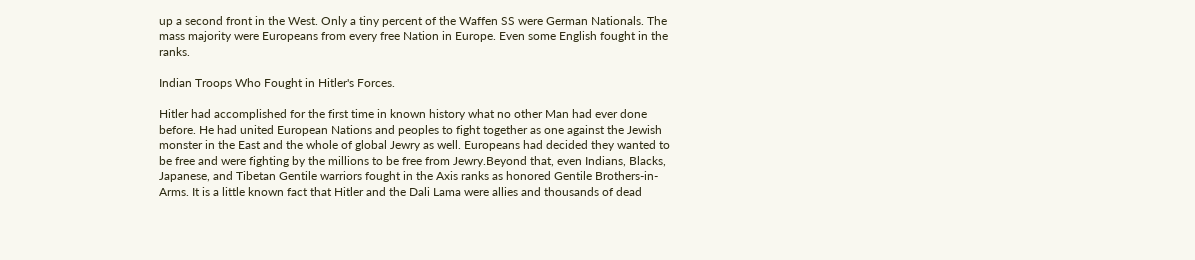up a second front in the West. Only a tiny percent of the Waffen SS were German Nationals. The mass majority were Europeans from every free Nation in Europe. Even some English fought in the ranks.

Indian Troops Who Fought in Hitler's Forces.

Hitler had accomplished for the first time in known history what no other Man had ever done before. He had united European Nations and peoples to fight together as one against the Jewish monster in the East and the whole of global Jewry as well. Europeans had decided they wanted to be free and were fighting by the millions to be free from Jewry.Beyond that, even Indians, Blacks, Japanese, and Tibetan Gentile warriors fought in the Axis ranks as honored Gentile Brothers-in-Arms. It is a little known fact that Hitler and the Dali Lama were allies and thousands of dead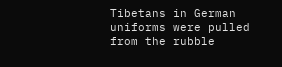Tibetans in German uniforms were pulled from the rubble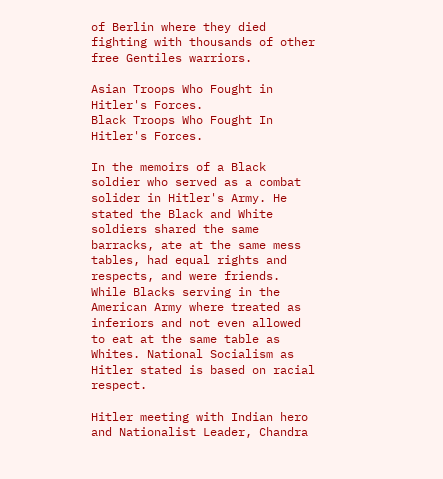of Berlin where they died fighting with thousands of other free Gentiles warriors.

Asian Troops Who Fought in Hitler's Forces.
Black Troops Who Fought In Hitler's Forces.

In the memoirs of a Black soldier who served as a combat solider in Hitler's Army. He stated the Black and White soldiers shared the same barracks, ate at the same mess tables, had equal rights and respects, and were friends. While Blacks serving in the American Army where treated as inferiors and not even allowed to eat at the same table as Whites. National Socialism as Hitler stated is based on racial respect.

Hitler meeting with Indian hero and Nationalist Leader, Chandra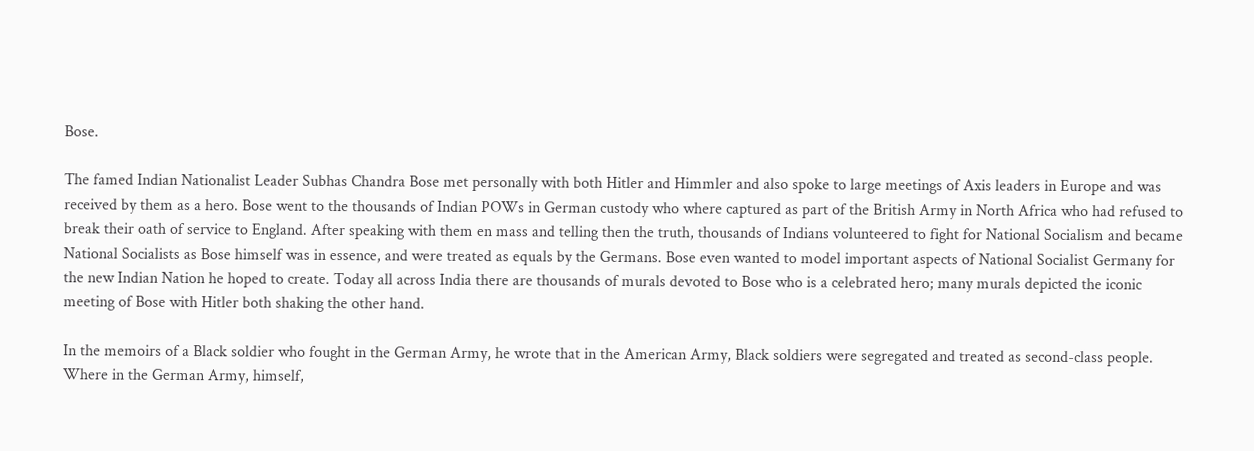Bose.

The famed Indian Nationalist Leader Subhas Chandra Bose met personally with both Hitler and Himmler and also spoke to large meetings of Axis leaders in Europe and was received by them as a hero. Bose went to the thousands of Indian POWs in German custody who where captured as part of the British Army in North Africa who had refused to break their oath of service to England. After speaking with them en mass and telling then the truth, thousands of Indians volunteered to fight for National Socialism and became National Socialists as Bose himself was in essence, and were treated as equals by the Germans. Bose even wanted to model important aspects of National Socialist Germany for the new Indian Nation he hoped to create. Today all across India there are thousands of murals devoted to Bose who is a celebrated hero; many murals depicted the iconic meeting of Bose with Hitler both shaking the other hand.

In the memoirs of a Black soldier who fought in the German Army, he wrote that in the American Army, Black soldiers were segregated and treated as second-class people. Where in the German Army, himself,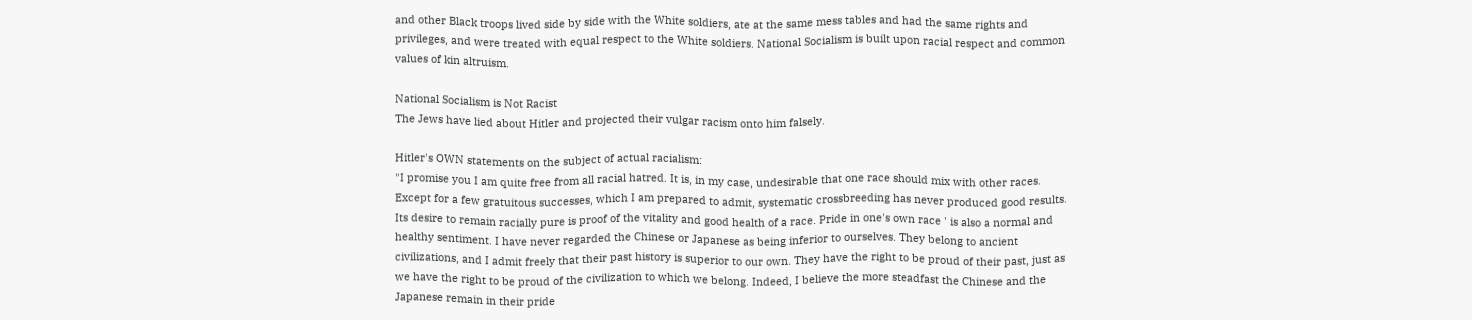and other Black troops lived side by side with the White soldiers, ate at the same mess tables and had the same rights and privileges, and were treated with equal respect to the White soldiers. National Socialism is built upon racial respect and common values of kin altruism.

National Socialism is Not Racist
The Jews have lied about Hitler and projected their vulgar racism onto him falsely.

Hitler's OWN statements on the subject of actual racialism:
"I promise you I am quite free from all racial hatred. It is, in my case, undesirable that one race should mix with other races. Except for a few gratuitous successes, which I am prepared to admit, systematic crossbreeding has never produced good results. Its desire to remain racially pure is proof of the vitality and good health of a race. Pride in one's own race ' is also a normal and healthy sentiment. I have never regarded the Chinese or Japanese as being inferior to ourselves. They belong to ancient civilizations, and I admit freely that their past history is superior to our own. They have the right to be proud of their past, just as we have the right to be proud of the civilization to which we belong. Indeed, I believe the more steadfast the Chinese and the Japanese remain in their pride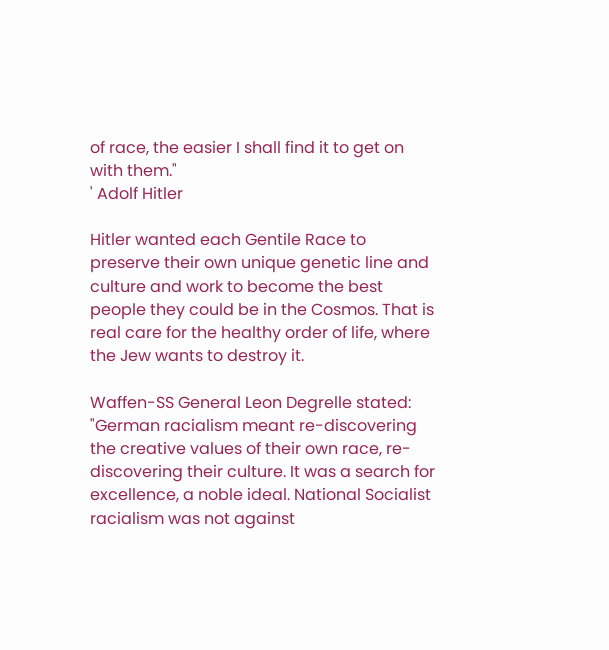of race, the easier I shall find it to get on with them."
' Adolf Hitler

Hitler wanted each Gentile Race to preserve their own unique genetic line and culture and work to become the best people they could be in the Cosmos. That is real care for the healthy order of life, where the Jew wants to destroy it.

Waffen-SS General Leon Degrelle stated:
"German racialism meant re-discovering the creative values of their own race, re-discovering their culture. It was a search for excellence, a noble ideal. National Socialist racialism was not against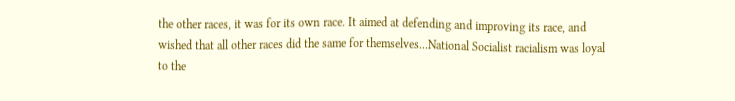the other races, it was for its own race. It aimed at defending and improving its race, and wished that all other races did the same for themselves...National Socialist racialism was loyal to the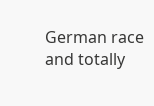German race and totally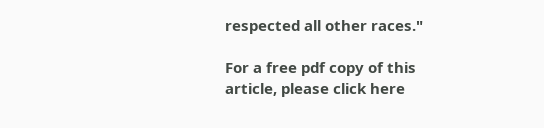respected all other races."

For a free pdf copy of this article, please click here